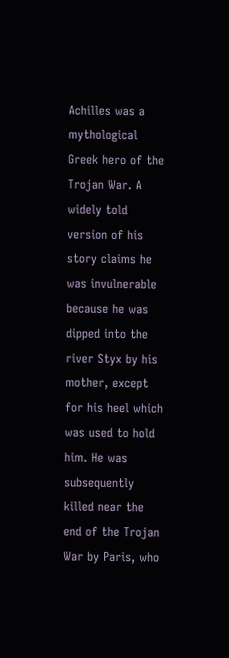Achilles was a mythological Greek hero of the Trojan War. A widely told version of his story claims he was invulnerable because he was dipped into the river Styx by his mother, except for his heel which was used to hold him. He was subsequently killed near the end of the Trojan War by Paris, who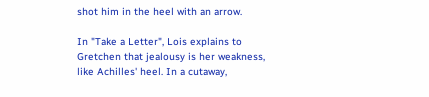shot him in the heel with an arrow.

In "Take a Letter", Lois explains to Gretchen that jealousy is her weakness, like Achilles' heel. In a cutaway,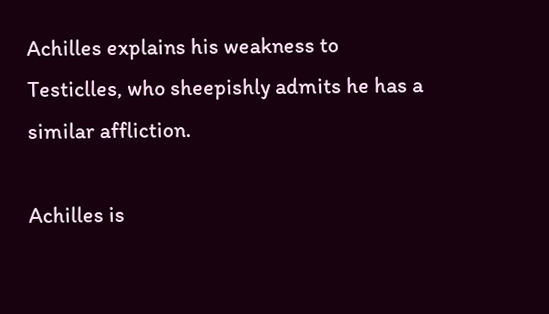Achilles explains his weakness to Testiclles, who sheepishly admits he has a similar affliction.

Achilles is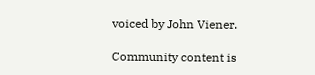voiced by John Viener.

Community content is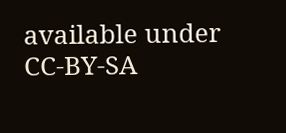available under CC-BY-SA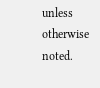unless otherwise noted.